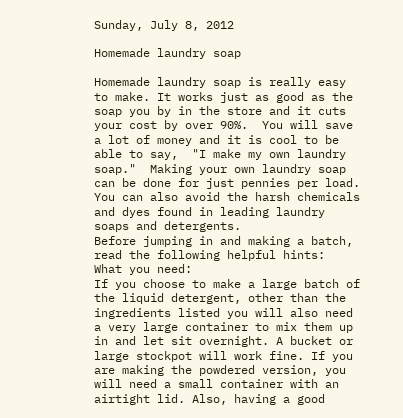Sunday, July 8, 2012

Homemade laundry soap

Homemade laundry soap is really easy to make. It works just as good as the soap you by in the store and it cuts your cost by over 90%.  You will save a lot of money and it is cool to be able to say,  "I make my own laundry soap."  Making your own laundry soap can be done for just pennies per load. You can also avoid the harsh chemicals and dyes found in leading laundry soaps and detergents.
Before jumping in and making a batch, read the following helpful hints:
What you need:
If you choose to make a large batch of the liquid detergent, other than the ingredients listed you will also need a very large container to mix them up in and let sit overnight. A bucket or large stockpot will work fine. If you are making the powdered version, you will need a small container with an airtight lid. Also, having a good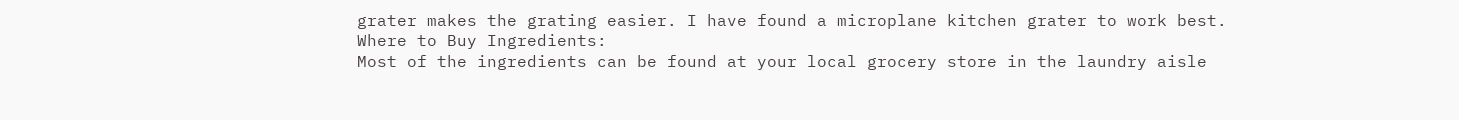grater makes the grating easier. I have found a microplane kitchen grater to work best.
Where to Buy Ingredients:
Most of the ingredients can be found at your local grocery store in the laundry aisle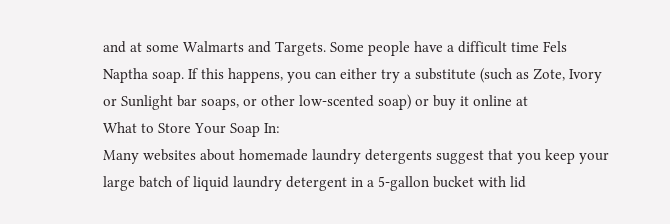and at some Walmarts and Targets. Some people have a difficult time Fels Naptha soap. If this happens, you can either try a substitute (such as Zote, Ivory or Sunlight bar soaps, or other low-scented soap) or buy it online at
What to Store Your Soap In:
Many websites about homemade laundry detergents suggest that you keep your large batch of liquid laundry detergent in a 5-gallon bucket with lid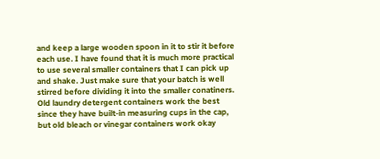and keep a large wooden spoon in it to stir it before each use. I have found that it is much more practical to use several smaller containers that I can pick up and shake. Just make sure that your batch is well stirred before dividing it into the smaller conatiners. Old laundry detergent containers work the best since they have built-in measuring cups in the cap, but old bleach or vinegar containers work okay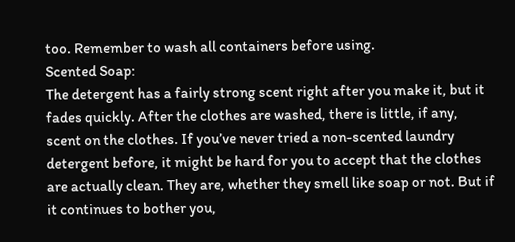too. Remember to wash all containers before using.
Scented Soap:
The detergent has a fairly strong scent right after you make it, but it fades quickly. After the clothes are washed, there is little, if any, scent on the clothes. If you’ve never tried a non-scented laundry detergent before, it might be hard for you to accept that the clothes are actually clean. They are, whether they smell like soap or not. But if it continues to bother you,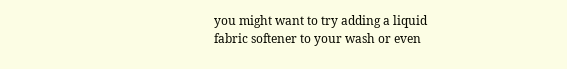you might want to try adding a liquid fabric softener to your wash or even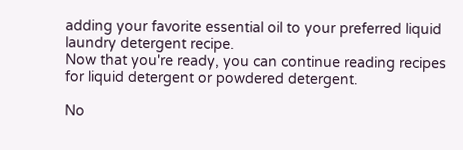adding your favorite essential oil to your preferred liquid laundry detergent recipe.
Now that you're ready, you can continue reading recipes for liquid detergent or powdered detergent.

No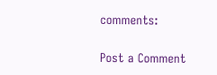comments:

Post a Comment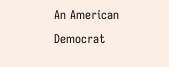An American Democrat